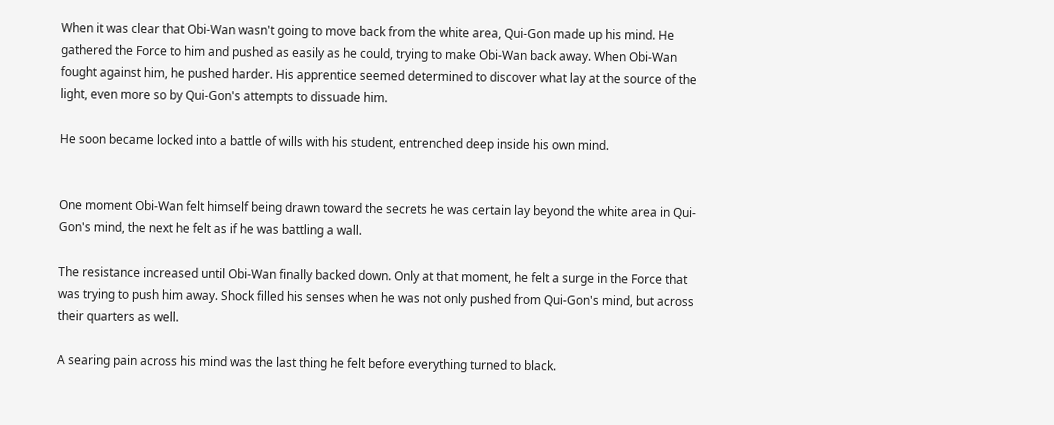When it was clear that Obi-Wan wasn't going to move back from the white area, Qui-Gon made up his mind. He gathered the Force to him and pushed as easily as he could, trying to make Obi-Wan back away. When Obi-Wan fought against him, he pushed harder. His apprentice seemed determined to discover what lay at the source of the light, even more so by Qui-Gon's attempts to dissuade him.

He soon became locked into a battle of wills with his student, entrenched deep inside his own mind.


One moment Obi-Wan felt himself being drawn toward the secrets he was certain lay beyond the white area in Qui-Gon's mind, the next he felt as if he was battling a wall.

The resistance increased until Obi-Wan finally backed down. Only at that moment, he felt a surge in the Force that was trying to push him away. Shock filled his senses when he was not only pushed from Qui-Gon's mind, but across their quarters as well.

A searing pain across his mind was the last thing he felt before everything turned to black.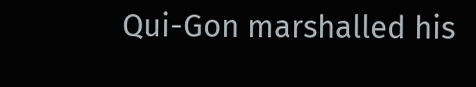Qui-Gon marshalled his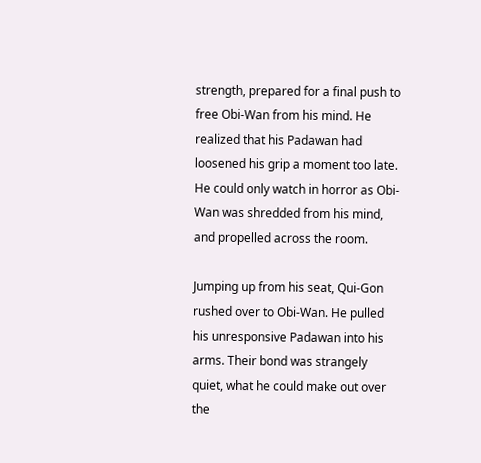strength, prepared for a final push to free Obi-Wan from his mind. He realized that his Padawan had loosened his grip a moment too late. He could only watch in horror as Obi-Wan was shredded from his mind, and propelled across the room.

Jumping up from his seat, Qui-Gon rushed over to Obi-Wan. He pulled his unresponsive Padawan into his arms. Their bond was strangely quiet, what he could make out over the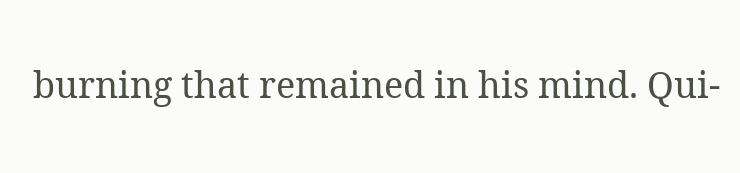burning that remained in his mind. Qui-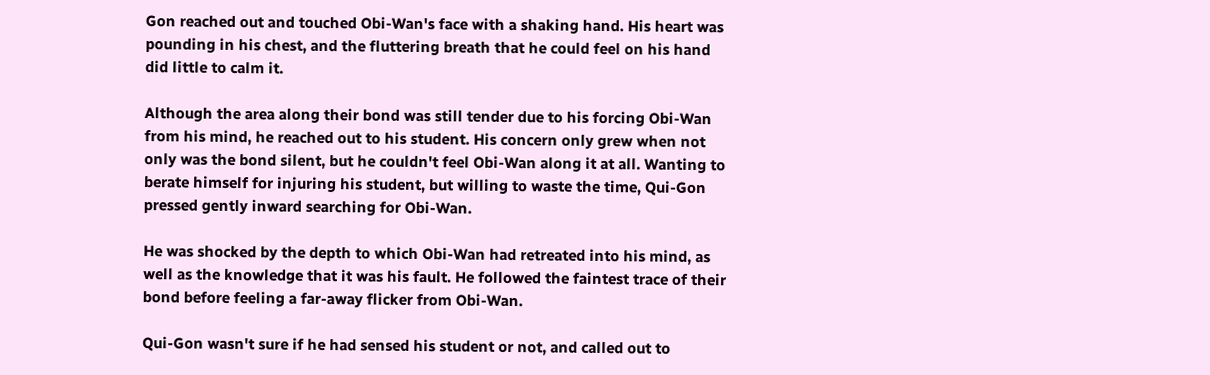Gon reached out and touched Obi-Wan's face with a shaking hand. His heart was pounding in his chest, and the fluttering breath that he could feel on his hand did little to calm it.

Although the area along their bond was still tender due to his forcing Obi-Wan from his mind, he reached out to his student. His concern only grew when not only was the bond silent, but he couldn't feel Obi-Wan along it at all. Wanting to berate himself for injuring his student, but willing to waste the time, Qui-Gon pressed gently inward searching for Obi-Wan.

He was shocked by the depth to which Obi-Wan had retreated into his mind, as well as the knowledge that it was his fault. He followed the faintest trace of their bond before feeling a far-away flicker from Obi-Wan.

Qui-Gon wasn't sure if he had sensed his student or not, and called out to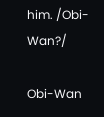him. /Obi-Wan?/

Obi-Wan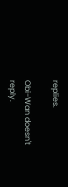replies.

Obi-Wan doesn't reply.